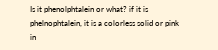Is it phenolphtalein or what? if it is phelnophtalein, it is a colorless solid or pink in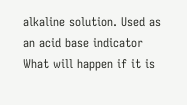alkaline solution. Used as an acid base indicator
What will happen if it is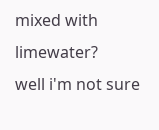mixed with limewater?
well i'm not sure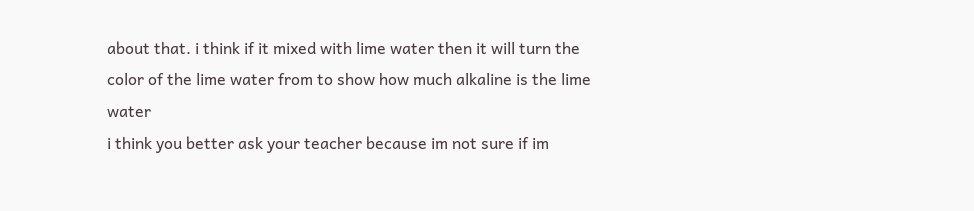about that. i think if it mixed with lime water then it will turn the color of the lime water from to show how much alkaline is the lime water
i think you better ask your teacher because im not sure if im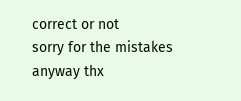correct or not
sorry for the mistakes
anyway thx